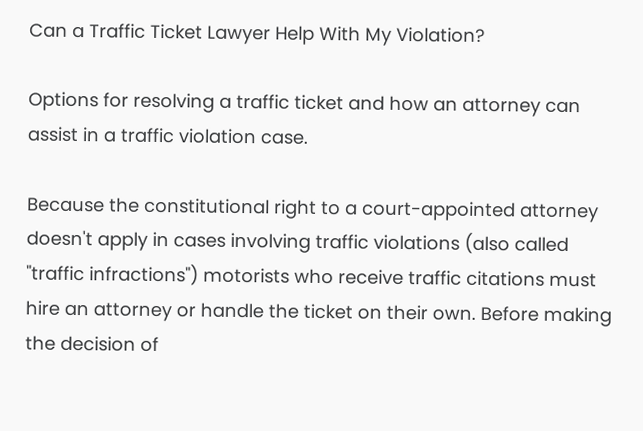Can a Traffic Ticket Lawyer Help With My Violation?

Options for resolving a traffic ticket and how an attorney can assist in a traffic violation case.

Because the constitutional right to a court-appointed attorney doesn't apply in cases involving traffic violations (also called "traffic infractions") motorists who receive traffic citations must hire an attorney or handle the ticket on their own. Before making the decision of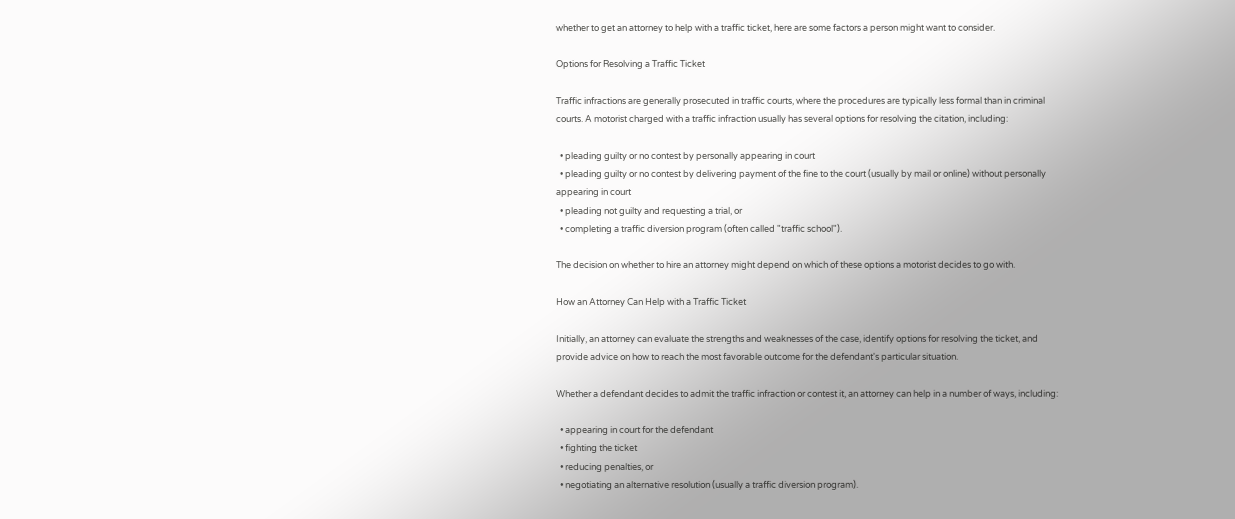whether to get an attorney to help with a traffic ticket, here are some factors a person might want to consider.

Options for Resolving a Traffic Ticket

Traffic infractions are generally prosecuted in traffic courts, where the procedures are typically less formal than in criminal courts. A motorist charged with a traffic infraction usually has several options for resolving the citation, including:

  • pleading guilty or no contest by personally appearing in court
  • pleading guilty or no contest by delivering payment of the fine to the court (usually by mail or online) without personally appearing in court
  • pleading not guilty and requesting a trial, or
  • completing a traffic diversion program (often called "traffic school").

The decision on whether to hire an attorney might depend on which of these options a motorist decides to go with.

How an Attorney Can Help with a Traffic Ticket

Initially, an attorney can evaluate the strengths and weaknesses of the case, identify options for resolving the ticket, and provide advice on how to reach the most favorable outcome for the defendant's particular situation.

Whether a defendant decides to admit the traffic infraction or contest it, an attorney can help in a number of ways, including:

  • appearing in court for the defendant
  • fighting the ticket
  • reducing penalties, or
  • negotiating an alternative resolution (usually a traffic diversion program).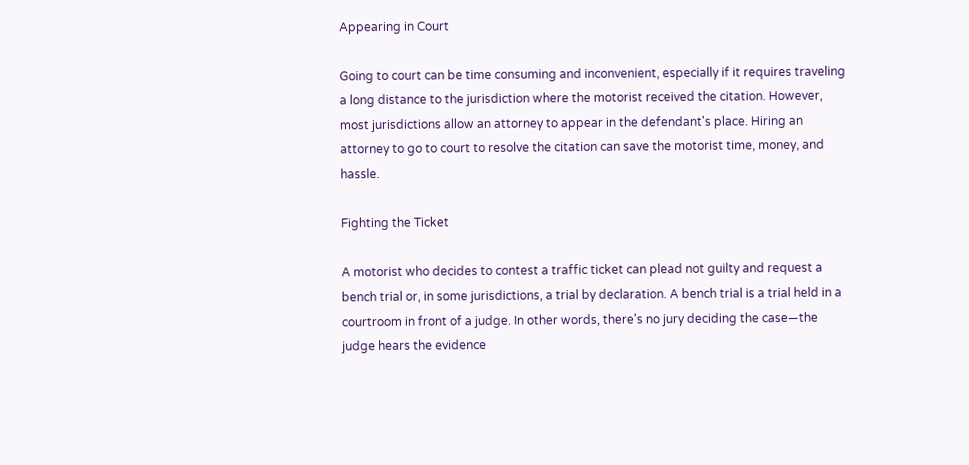Appearing in Court

Going to court can be time consuming and inconvenient, especially if it requires traveling a long distance to the jurisdiction where the motorist received the citation. However, most jurisdictions allow an attorney to appear in the defendant's place. Hiring an attorney to go to court to resolve the citation can save the motorist time, money, and hassle.

Fighting the Ticket

A motorist who decides to contest a traffic ticket can plead not guilty and request a bench trial or, in some jurisdictions, a trial by declaration. A bench trial is a trial held in a courtroom in front of a judge. In other words, there's no jury deciding the case—the judge hears the evidence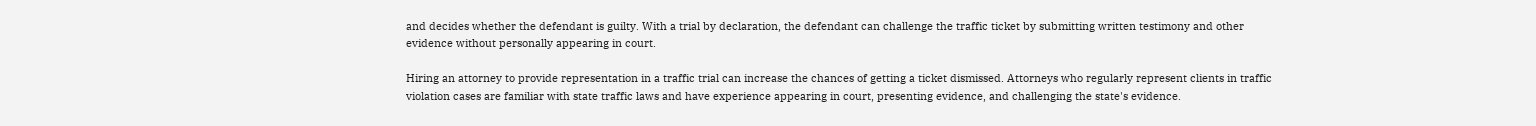and decides whether the defendant is guilty. With a trial by declaration, the defendant can challenge the traffic ticket by submitting written testimony and other evidence without personally appearing in court.

Hiring an attorney to provide representation in a traffic trial can increase the chances of getting a ticket dismissed. Attorneys who regularly represent clients in traffic violation cases are familiar with state traffic laws and have experience appearing in court, presenting evidence, and challenging the state's evidence.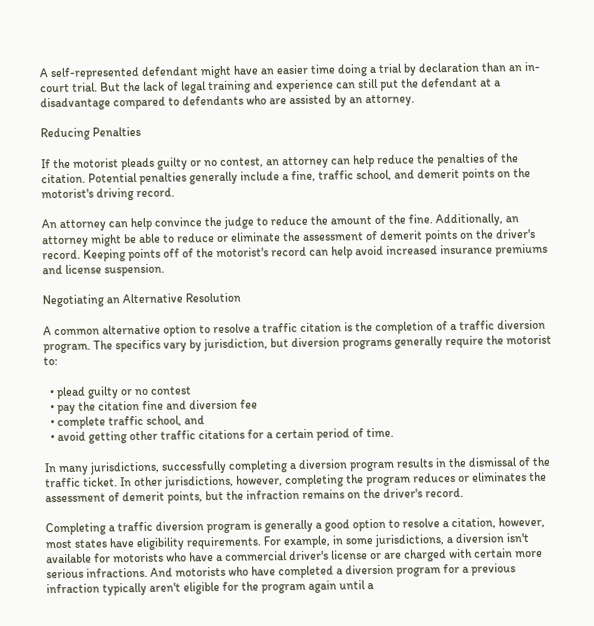A self-represented defendant might have an easier time doing a trial by declaration than an in-court trial. But the lack of legal training and experience can still put the defendant at a disadvantage compared to defendants who are assisted by an attorney.

Reducing Penalties

If the motorist pleads guilty or no contest, an attorney can help reduce the penalties of the citation. Potential penalties generally include a fine, traffic school, and demerit points on the motorist's driving record.

An attorney can help convince the judge to reduce the amount of the fine. Additionally, an attorney might be able to reduce or eliminate the assessment of demerit points on the driver's record. Keeping points off of the motorist's record can help avoid increased insurance premiums and license suspension.

Negotiating an Alternative Resolution

A common alternative option to resolve a traffic citation is the completion of a traffic diversion program. The specifics vary by jurisdiction, but diversion programs generally require the motorist to:

  • plead guilty or no contest
  • pay the citation fine and diversion fee
  • complete traffic school, and
  • avoid getting other traffic citations for a certain period of time.

In many jurisdictions, successfully completing a diversion program results in the dismissal of the traffic ticket. In other jurisdictions, however, completing the program reduces or eliminates the assessment of demerit points, but the infraction remains on the driver's record.

Completing a traffic diversion program is generally a good option to resolve a citation, however, most states have eligibility requirements. For example, in some jurisdictions, a diversion isn't available for motorists who have a commercial driver's license or are charged with certain more serious infractions. And motorists who have completed a diversion program for a previous infraction typically aren't eligible for the program again until a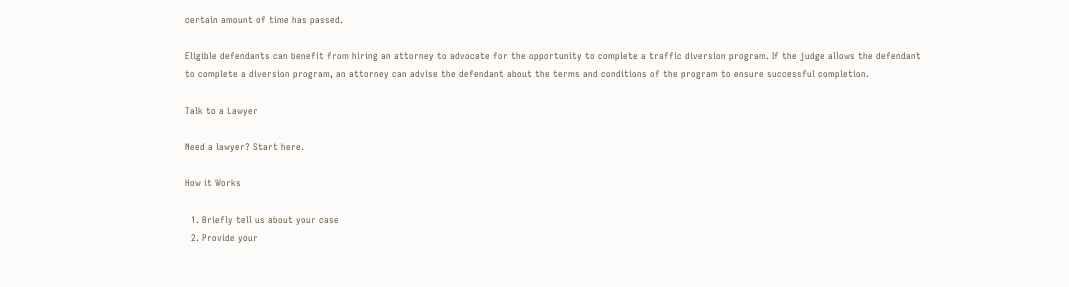certain amount of time has passed.

Eligible defendants can benefit from hiring an attorney to advocate for the opportunity to complete a traffic diversion program. If the judge allows the defendant to complete a diversion program, an attorney can advise the defendant about the terms and conditions of the program to ensure successful completion.

Talk to a Lawyer

Need a lawyer? Start here.

How it Works

  1. Briefly tell us about your case
  2. Provide your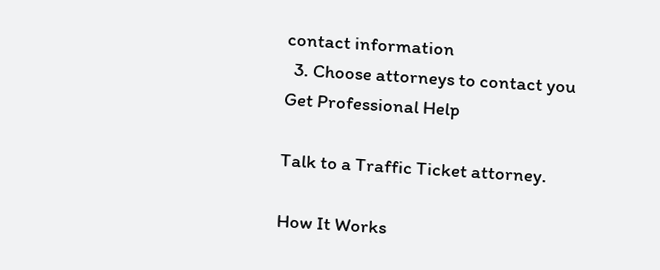contact information
  3. Choose attorneys to contact you
Get Professional Help

Talk to a Traffic Ticket attorney.

How It Works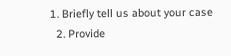1. Briefly tell us about your case
  2. Provide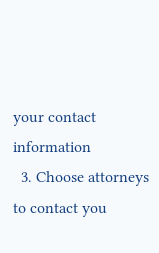your contact information
  3. Choose attorneys to contact you